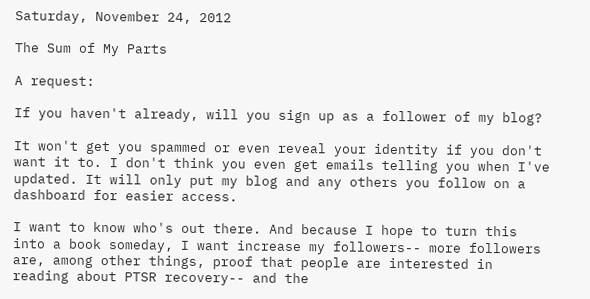Saturday, November 24, 2012

The Sum of My Parts

A request:

If you haven't already, will you sign up as a follower of my blog?

It won't get you spammed or even reveal your identity if you don't want it to. I don't think you even get emails telling you when I've updated. It will only put my blog and any others you follow on a dashboard for easier access.

I want to know who's out there. And because I hope to turn this into a book someday, I want increase my followers-- more followers are, among other things, proof that people are interested in reading about PTSR recovery-- and the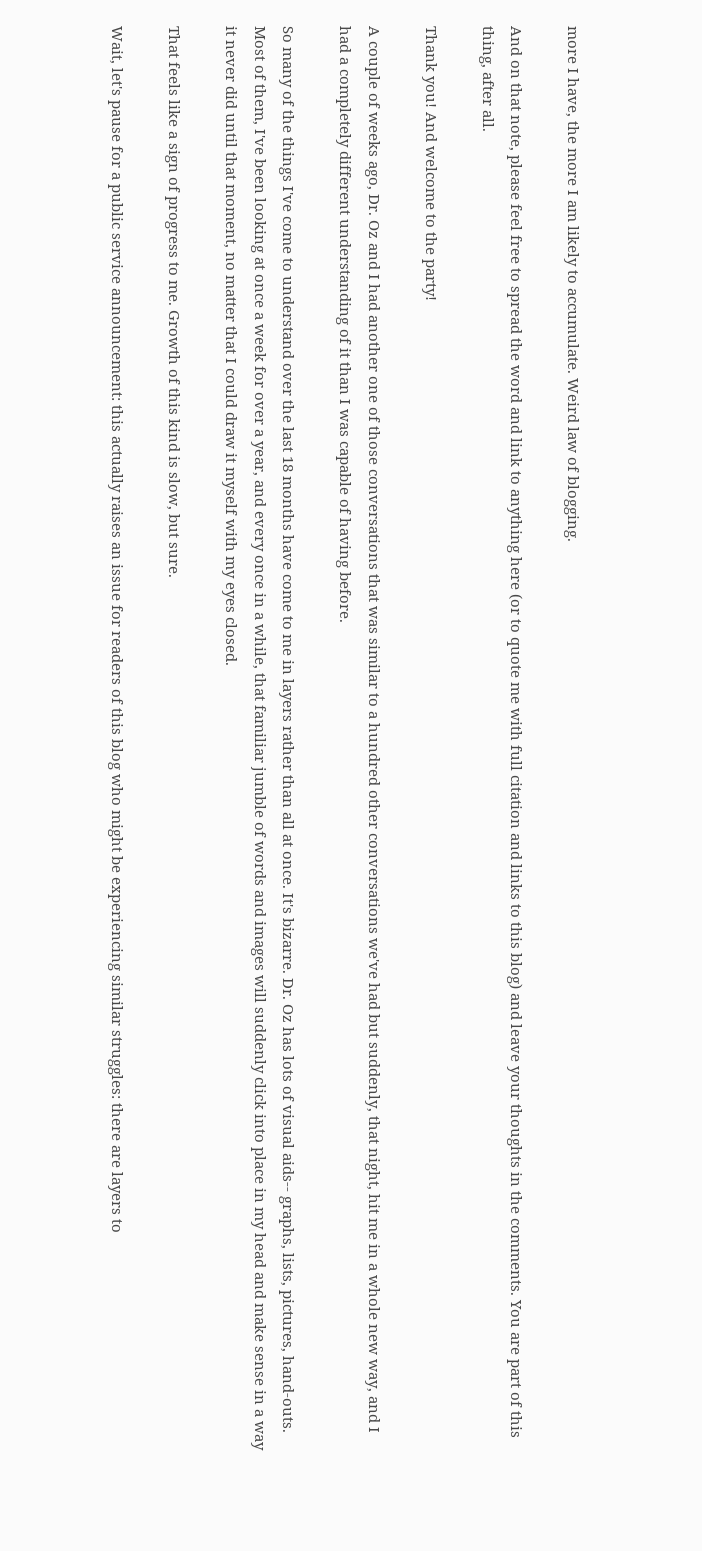more I have, the more I am likely to accumulate. Weird law of blogging.

And on that note, please feel free to spread the word and link to anything here (or to quote me with full citation and links to this blog) and leave your thoughts in the comments. You are part of this thing, after all.

Thank you! And welcome to the party!

A couple of weeks ago, Dr. Oz and I had another one of those conversations that was similar to a hundred other conversations we've had but suddenly, that night, hit me in a whole new way, and I had a completely different understanding of it than I was capable of having before.

So many of the things I've come to understand over the last 18 months have come to me in layers rather than all at once. It's bizarre. Dr. Oz has lots of visual aids-- graphs, lists, pictures, hand-outs. Most of them, I've been looking at once a week for over a year, and every once in a while, that familiar jumble of words and images will suddenly click into place in my head and make sense in a way it never did until that moment, no matter that I could draw it myself with my eyes closed.

That feels like a sign of progress to me. Growth of this kind is slow, but sure.

Wait, let's pause for a public service announcement: this actually raises an issue for readers of this blog who might be experiencing similar struggles: there are layers to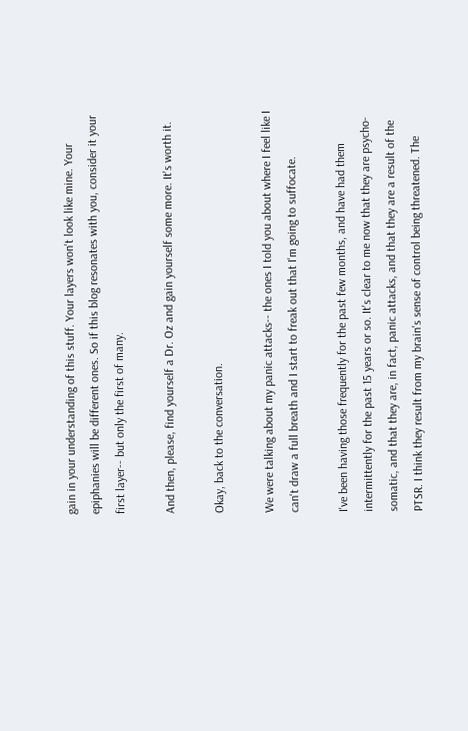gain in your understanding of this stuff. Your layers won't look like mine. Your epiphanies will be different ones. So if this blog resonates with you, consider it your first layer-- but only the first of many.

And then, please, find yourself a Dr. Oz and gain yourself some more. It's worth it.

Okay, back to the conversation.

We were talking about my panic attacks-- the ones I told you about where I feel like I can't draw a full breath and I start to freak out that I'm going to suffocate.

I've been having those frequently for the past few months, and have had them intermittently for the past 15 years or so. It's clear to me now that they are psycho-somatic, and that they are, in fact, panic attacks, and that they are a result of the PTSR. I think they result from my brain's sense of control being threatened. The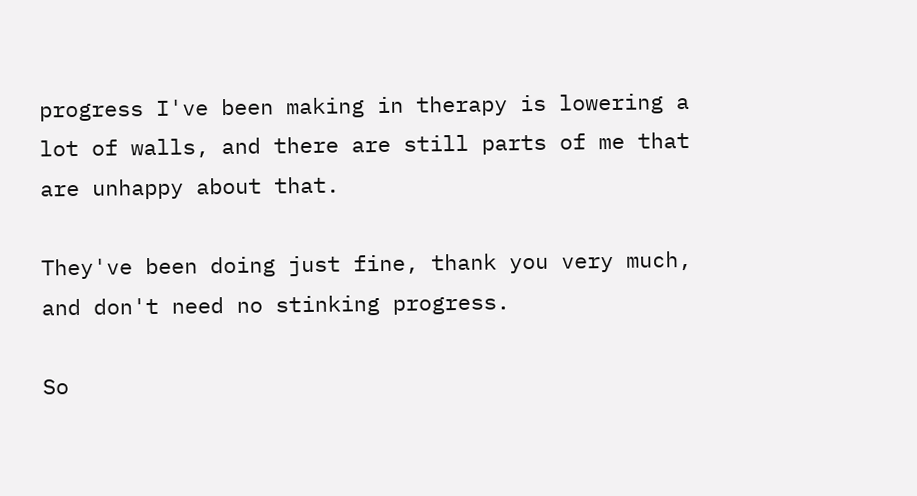progress I've been making in therapy is lowering a lot of walls, and there are still parts of me that are unhappy about that.

They've been doing just fine, thank you very much, and don't need no stinking progress.

So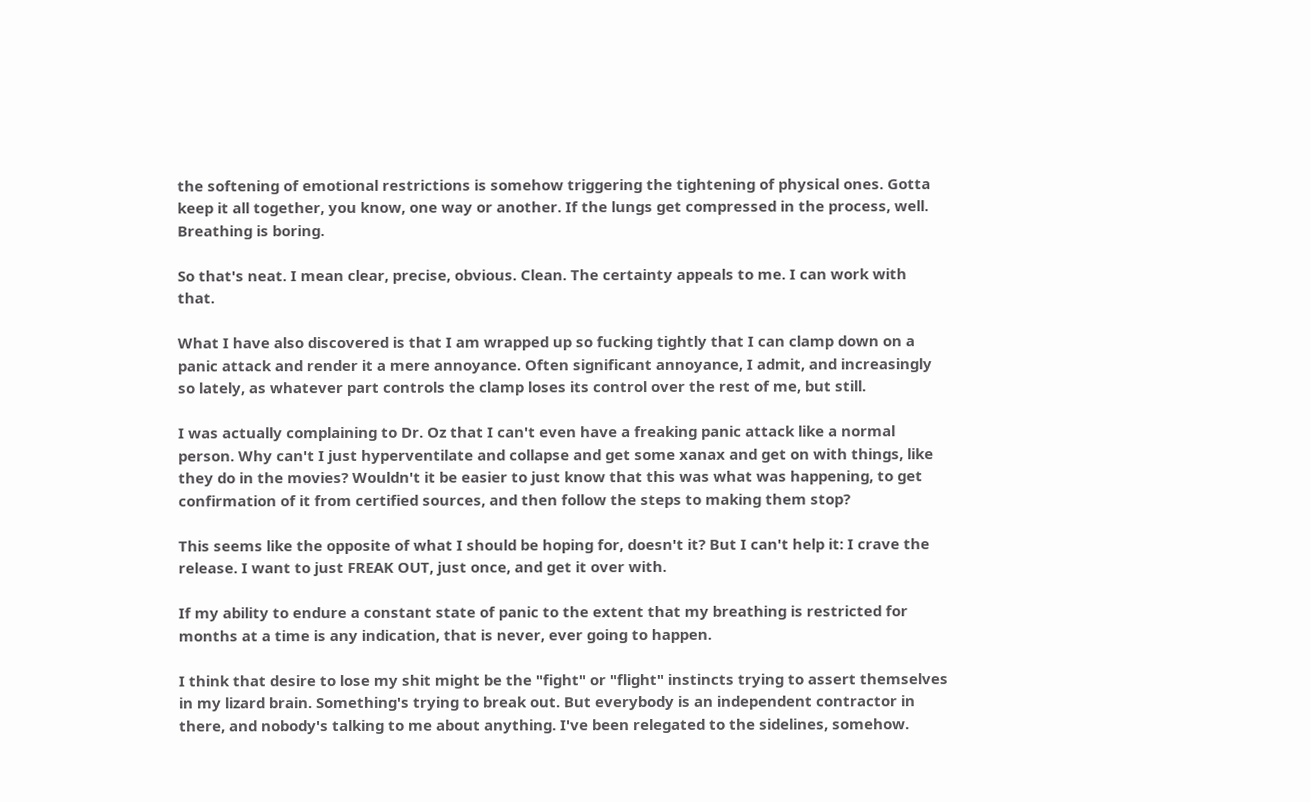the softening of emotional restrictions is somehow triggering the tightening of physical ones. Gotta keep it all together, you know, one way or another. If the lungs get compressed in the process, well. Breathing is boring.

So that's neat. I mean clear, precise, obvious. Clean. The certainty appeals to me. I can work with that.

What I have also discovered is that I am wrapped up so fucking tightly that I can clamp down on a panic attack and render it a mere annoyance. Often significant annoyance, I admit, and increasingly so lately, as whatever part controls the clamp loses its control over the rest of me, but still.

I was actually complaining to Dr. Oz that I can't even have a freaking panic attack like a normal person. Why can't I just hyperventilate and collapse and get some xanax and get on with things, like they do in the movies? Wouldn't it be easier to just know that this was what was happening, to get confirmation of it from certified sources, and then follow the steps to making them stop?

This seems like the opposite of what I should be hoping for, doesn't it? But I can't help it: I crave the release. I want to just FREAK OUT, just once, and get it over with.

If my ability to endure a constant state of panic to the extent that my breathing is restricted for months at a time is any indication, that is never, ever going to happen.

I think that desire to lose my shit might be the "fight" or "flight" instincts trying to assert themselves in my lizard brain. Something's trying to break out. But everybody is an independent contractor in there, and nobody's talking to me about anything. I've been relegated to the sidelines, somehow.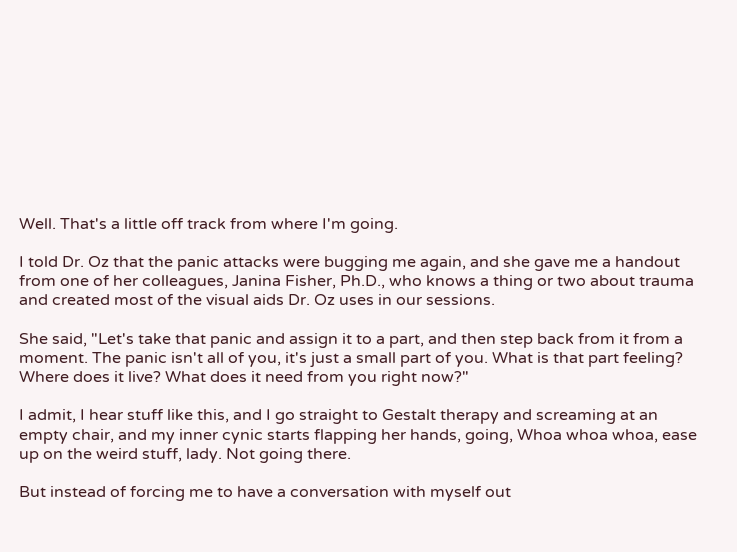Well. That's a little off track from where I'm going.

I told Dr. Oz that the panic attacks were bugging me again, and she gave me a handout from one of her colleagues, Janina Fisher, Ph.D., who knows a thing or two about trauma and created most of the visual aids Dr. Oz uses in our sessions.

She said, "Let's take that panic and assign it to a part, and then step back from it from a moment. The panic isn't all of you, it's just a small part of you. What is that part feeling? Where does it live? What does it need from you right now?"

I admit, I hear stuff like this, and I go straight to Gestalt therapy and screaming at an empty chair, and my inner cynic starts flapping her hands, going, Whoa whoa whoa, ease up on the weird stuff, lady. Not going there.

But instead of forcing me to have a conversation with myself out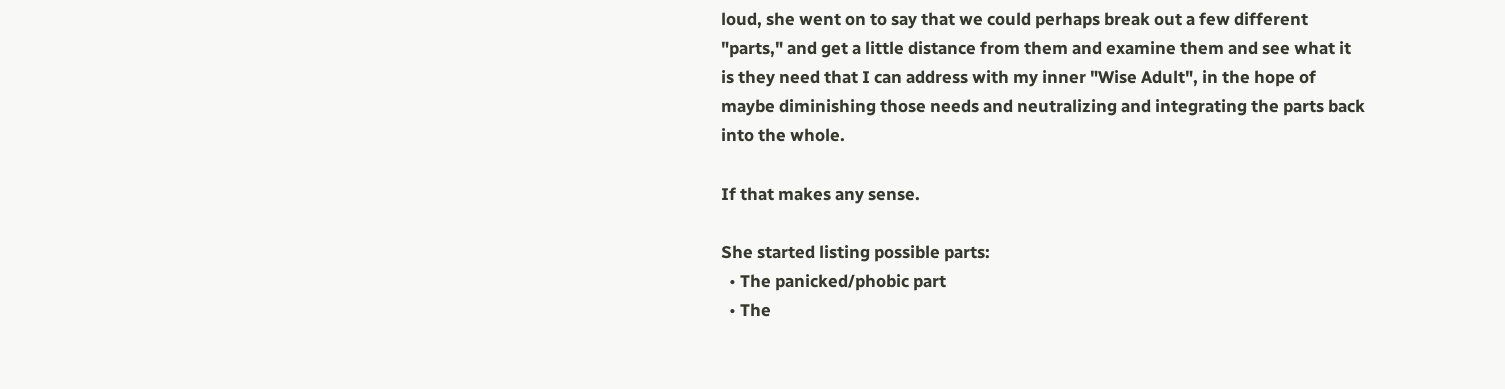loud, she went on to say that we could perhaps break out a few different "parts," and get a little distance from them and examine them and see what it is they need that I can address with my inner "Wise Adult", in the hope of maybe diminishing those needs and neutralizing and integrating the parts back into the whole.

If that makes any sense.

She started listing possible parts:
  • The panicked/phobic part
  • The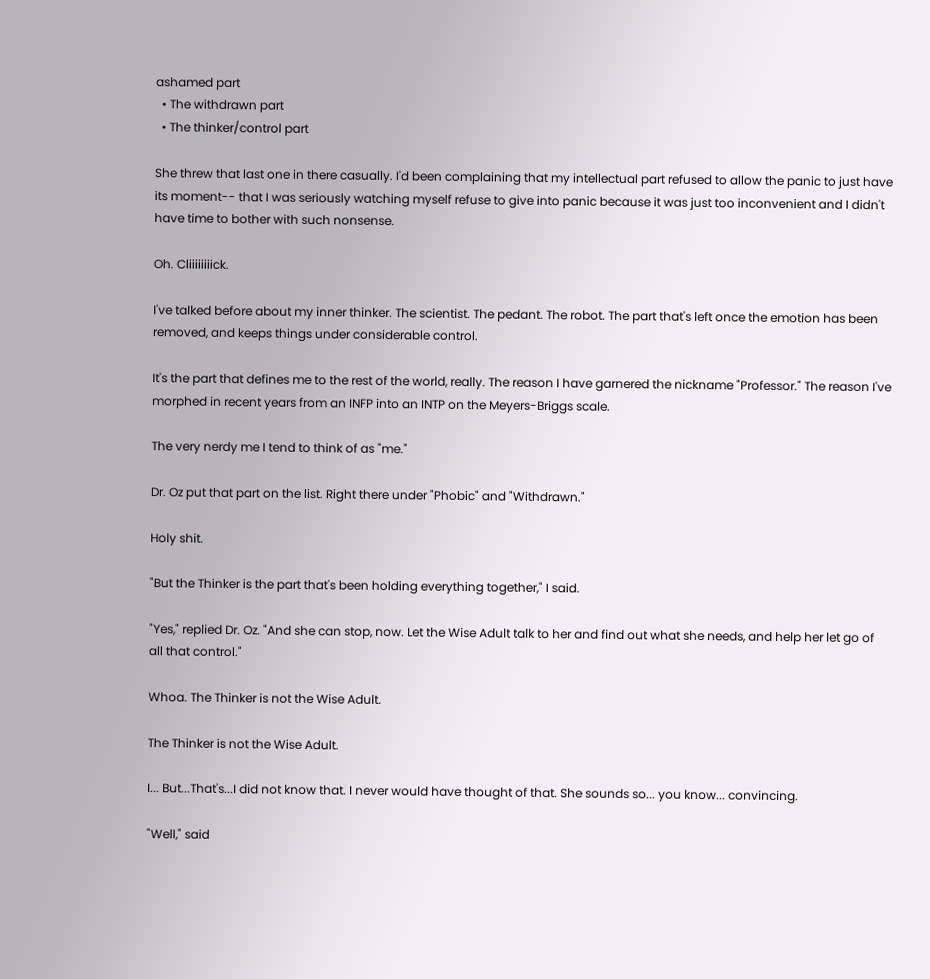ashamed part
  • The withdrawn part
  • The thinker/control part

She threw that last one in there casually. I'd been complaining that my intellectual part refused to allow the panic to just have its moment-- that I was seriously watching myself refuse to give into panic because it was just too inconvenient and I didn't have time to bother with such nonsense.

Oh. Cliiiiiiiick.

I've talked before about my inner thinker. The scientist. The pedant. The robot. The part that's left once the emotion has been removed, and keeps things under considerable control.

It's the part that defines me to the rest of the world, really. The reason I have garnered the nickname "Professor." The reason I've morphed in recent years from an INFP into an INTP on the Meyers-Briggs scale.

The very nerdy me I tend to think of as "me."

Dr. Oz put that part on the list. Right there under "Phobic" and "Withdrawn."

Holy shit.

"But the Thinker is the part that's been holding everything together," I said.

"Yes," replied Dr. Oz. "And she can stop, now. Let the Wise Adult talk to her and find out what she needs, and help her let go of all that control."

Whoa. The Thinker is not the Wise Adult.

The Thinker is not the Wise Adult.

I... But...That's...I did not know that. I never would have thought of that. She sounds so... you know... convincing.

"Well," said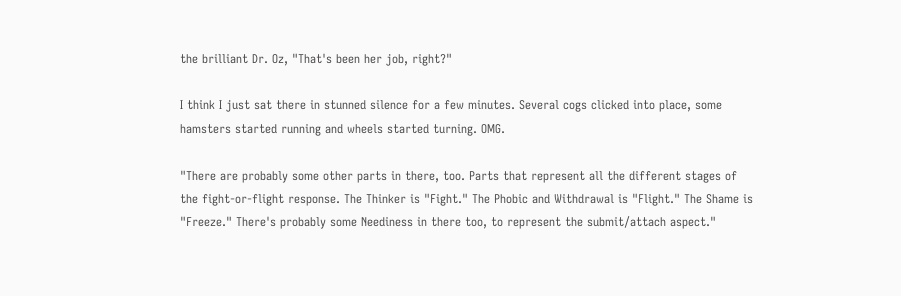the brilliant Dr. Oz, "That's been her job, right?"

I think I just sat there in stunned silence for a few minutes. Several cogs clicked into place, some hamsters started running and wheels started turning. OMG.

"There are probably some other parts in there, too. Parts that represent all the different stages of the fight-or-flight response. The Thinker is "Fight." The Phobic and Withdrawal is "Flight." The Shame is "Freeze." There's probably some Neediness in there too, to represent the submit/attach aspect."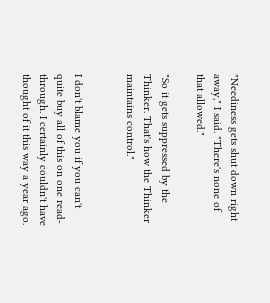"Neediness gets shut down right away," I said. "There's none of that allowed."

"So it gets suppressed by the Thinker. That's how the Thinker maintains control."


I don't blame you if you can't quite buy all of this on one read-through. I certainly couldn't have thought of it this way a year ago.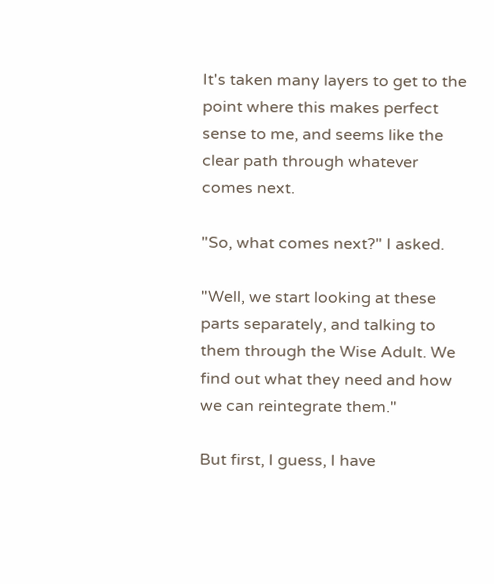It's taken many layers to get to the point where this makes perfect sense to me, and seems like the clear path through whatever comes next.

"So, what comes next?" I asked.

"Well, we start looking at these parts separately, and talking to them through the Wise Adult. We find out what they need and how we can reintegrate them."

But first, I guess, I have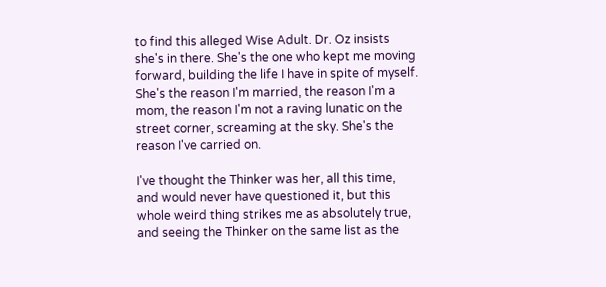to find this alleged Wise Adult. Dr. Oz insists she's in there. She's the one who kept me moving forward, building the life I have in spite of myself. She's the reason I'm married, the reason I'm a mom, the reason I'm not a raving lunatic on the street corner, screaming at the sky. She's the reason I've carried on.

I've thought the Thinker was her, all this time, and would never have questioned it, but this whole weird thing strikes me as absolutely true, and seeing the Thinker on the same list as the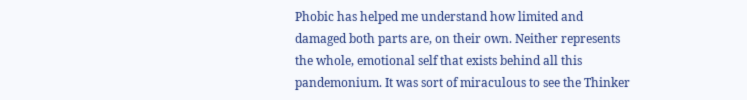Phobic has helped me understand how limited and damaged both parts are, on their own. Neither represents the whole, emotional self that exists behind all this pandemonium. It was sort of miraculous to see the Thinker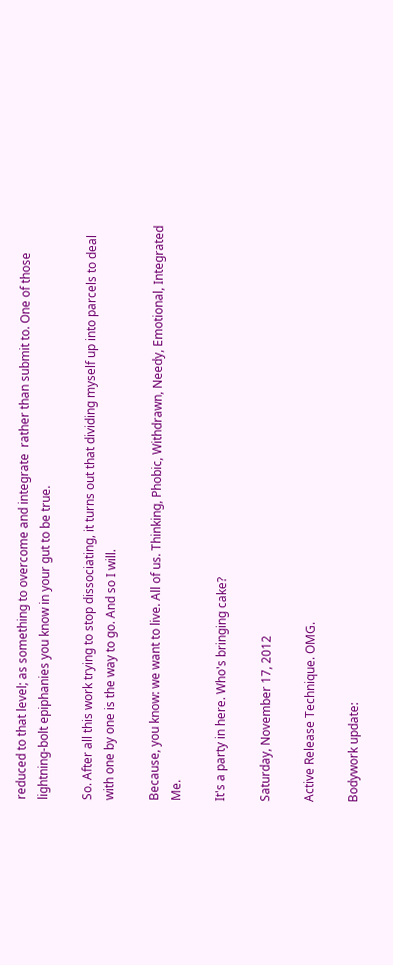reduced to that level; as something to overcome and integrate  rather than submit to. One of those lightning-bolt epiphanies you know in your gut to be true.

So. After all this work trying to stop dissociating, it turns out that dividing myself up into parcels to deal with one by one is the way to go. And so I will.

Because, you know: we want to live. All of us. Thinking, Phobic, Withdrawn, Needy, Emotional, Integrated Me.

It's a party in here. Who's bringing cake?

Saturday, November 17, 2012

Active Release Technique. OMG.

Bodywork update: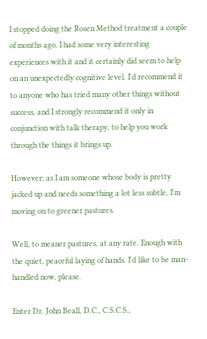I stopped doing the Rosen Method treatment a couple of months ago. I had some very interesting experiences with it and it certainly did seem to help on an unexpectedly cognitive level. I'd recommend it to anyone who has tried many other things without success, and I strongly recommend it only in conjunction with talk therapy, to help you work through the things it brings up.

However: as I am someone whose body is pretty jacked up and needs something a lot less subtle, I'm moving on to greener pastures.

Well, to meaner pastures, at any rate. Enough with the quiet, peaceful laying of hands. I'd like to be man-handled now, please.

Enter Dr. John Beall, D.C., C.S.C.S.,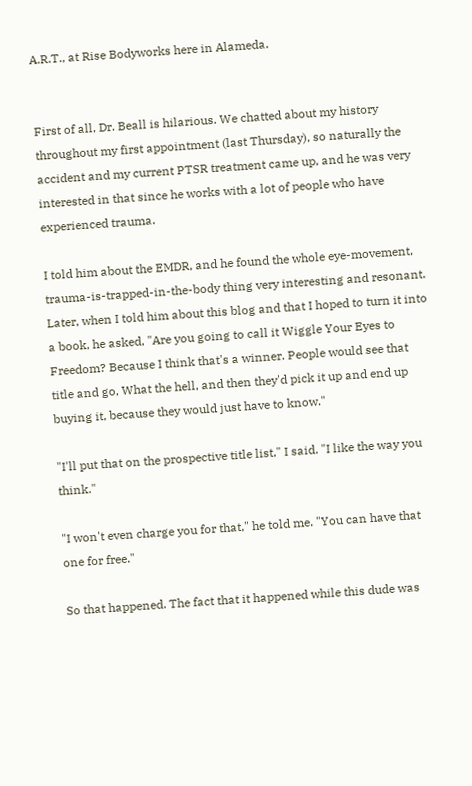A.R.T., at Rise Bodyworks here in Alameda.


First of all, Dr. Beall is hilarious. We chatted about my history throughout my first appointment (last Thursday), so naturally the accident and my current PTSR treatment came up, and he was very interested in that since he works with a lot of people who have experienced trauma.

I told him about the EMDR, and he found the whole eye-movement, trauma-is-trapped-in-the-body thing very interesting and resonant. Later, when I told him about this blog and that I hoped to turn it into a book, he asked, "Are you going to call it Wiggle Your Eyes to Freedom? Because I think that's a winner. People would see that title and go, What the hell, and then they'd pick it up and end up buying it, because they would just have to know."

"I'll put that on the prospective title list," I said. "I like the way you think."

"I won't even charge you for that," he told me. "You can have that one for free."

So that happened. The fact that it happened while this dude was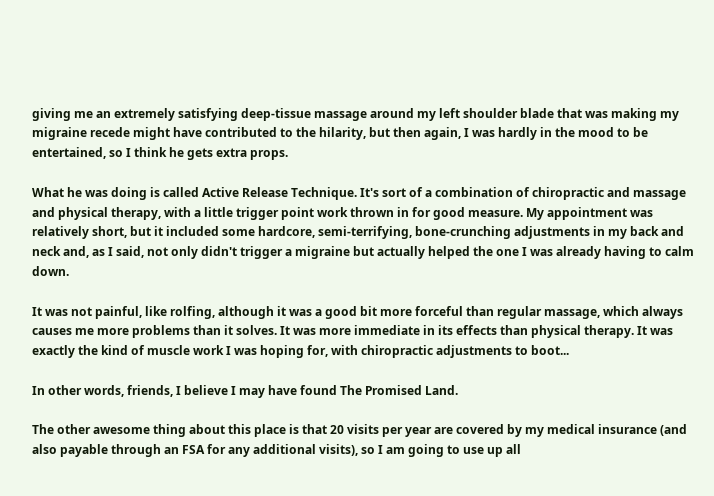giving me an extremely satisfying deep-tissue massage around my left shoulder blade that was making my migraine recede might have contributed to the hilarity, but then again, I was hardly in the mood to be entertained, so I think he gets extra props.

What he was doing is called Active Release Technique. It's sort of a combination of chiropractic and massage and physical therapy, with a little trigger point work thrown in for good measure. My appointment was relatively short, but it included some hardcore, semi-terrifying, bone-crunching adjustments in my back and neck and, as I said, not only didn't trigger a migraine but actually helped the one I was already having to calm down.

It was not painful, like rolfing, although it was a good bit more forceful than regular massage, which always causes me more problems than it solves. It was more immediate in its effects than physical therapy. It was exactly the kind of muscle work I was hoping for, with chiropractic adjustments to boot...

In other words, friends, I believe I may have found The Promised Land.

The other awesome thing about this place is that 20 visits per year are covered by my medical insurance (and also payable through an FSA for any additional visits), so I am going to use up all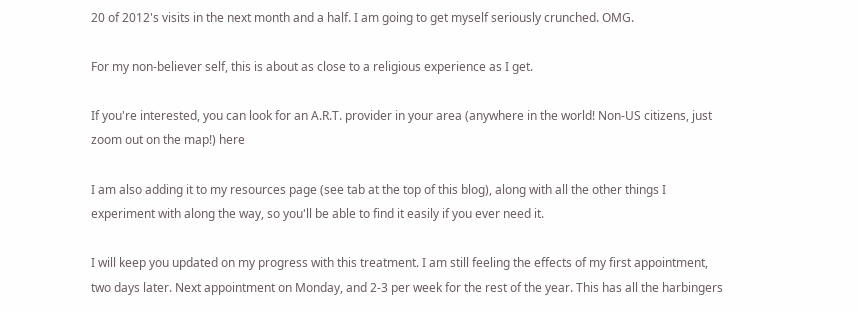20 of 2012's visits in the next month and a half. I am going to get myself seriously crunched. OMG.

For my non-believer self, this is about as close to a religious experience as I get.

If you're interested, you can look for an A.R.T. provider in your area (anywhere in the world! Non-US citizens, just zoom out on the map!) here

I am also adding it to my resources page (see tab at the top of this blog), along with all the other things I experiment with along the way, so you'll be able to find it easily if you ever need it.

I will keep you updated on my progress with this treatment. I am still feeling the effects of my first appointment, two days later. Next appointment on Monday, and 2-3 per week for the rest of the year. This has all the harbingers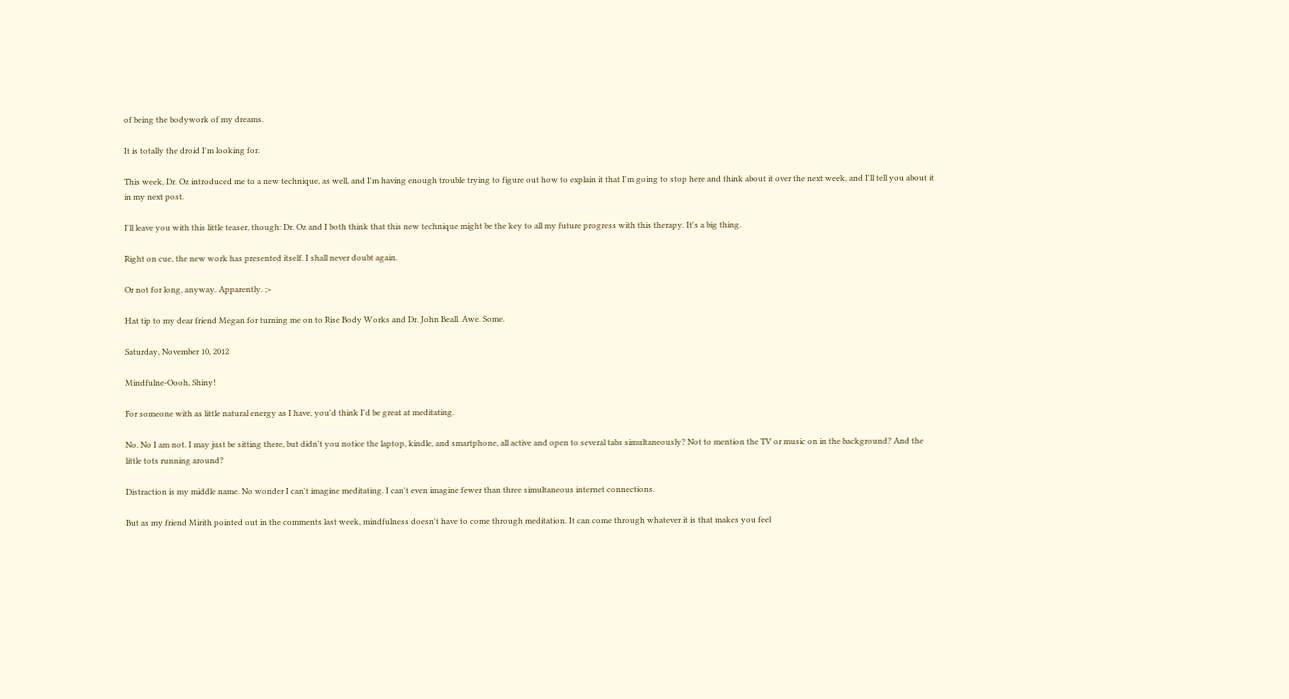of being the bodywork of my dreams.

It is totally the droid I'm looking for.

This week, Dr. Oz introduced me to a new technique, as well, and I'm having enough trouble trying to figure out how to explain it that I'm going to stop here and think about it over the next week, and I'll tell you about it in my next post.

I'll leave you with this little teaser, though: Dr. Oz and I both think that this new technique might be the key to all my future progress with this therapy. It's a big thing.

Right on cue, the new work has presented itself. I shall never doubt again.

Or not for long, anyway. Apparently. ;>

Hat tip to my dear friend Megan for turning me on to Rise Body Works and Dr. John Beall. Awe. Some.

Saturday, November 10, 2012

Mindfulne-Oooh, Shiny!

For someone with as little natural energy as I have, you'd think I'd be great at meditating.

No. No I am not. I may just be sitting there, but didn't you notice the laptop, kindle, and smartphone, all active and open to several tabs simultaneously? Not to mention the TV or music on in the background? And the little tots running around?

Distraction is my middle name. No wonder I can't imagine meditating. I can't even imagine fewer than three simultaneous internet connections.

But as my friend Mirith pointed out in the comments last week, mindfulness doesn't have to come through meditation. It can come through whatever it is that makes you feel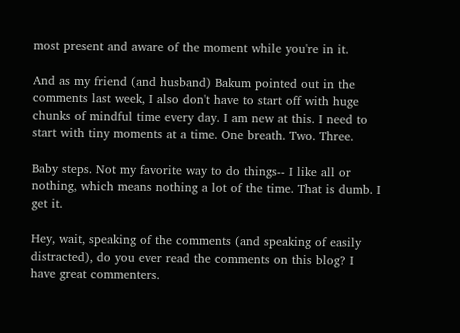most present and aware of the moment while you're in it.

And as my friend (and husband) Bakum pointed out in the comments last week, I also don't have to start off with huge chunks of mindful time every day. I am new at this. I need to start with tiny moments at a time. One breath. Two. Three.

Baby steps. Not my favorite way to do things-- I like all or nothing, which means nothing a lot of the time. That is dumb. I get it.

Hey, wait, speaking of the comments (and speaking of easily distracted), do you ever read the comments on this blog? I have great commenters.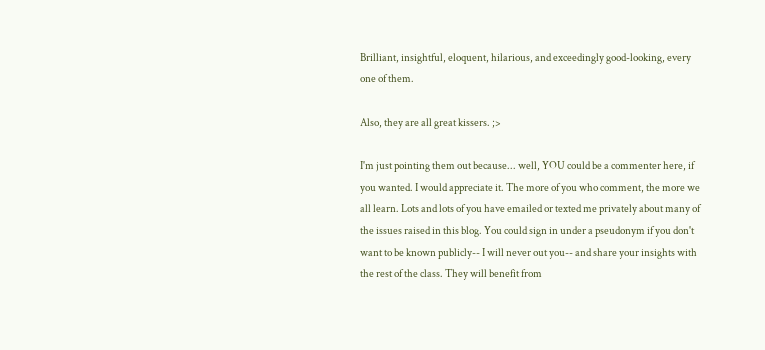Brilliant, insightful, eloquent, hilarious, and exceedingly good-looking, every one of them.

Also, they are all great kissers. ;>

I'm just pointing them out because... well, YOU could be a commenter here, if you wanted. I would appreciate it. The more of you who comment, the more we all learn. Lots and lots of you have emailed or texted me privately about many of the issues raised in this blog. You could sign in under a pseudonym if you don't want to be known publicly-- I will never out you-- and share your insights with the rest of the class. They will benefit from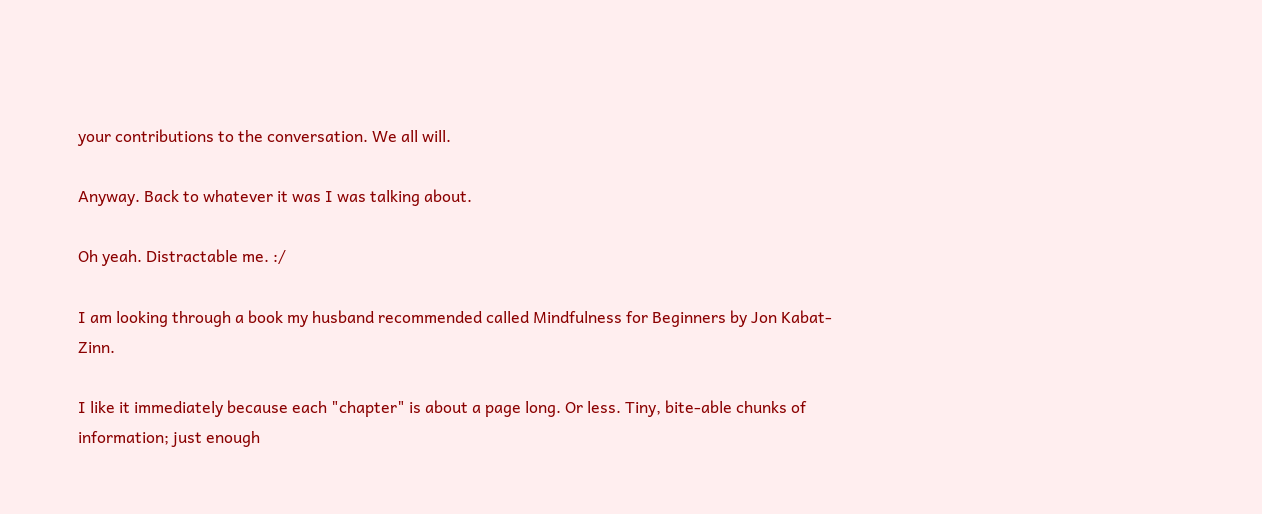your contributions to the conversation. We all will.

Anyway. Back to whatever it was I was talking about.

Oh yeah. Distractable me. :/

I am looking through a book my husband recommended called Mindfulness for Beginners by Jon Kabat-Zinn.

I like it immediately because each "chapter" is about a page long. Or less. Tiny, bite-able chunks of information; just enough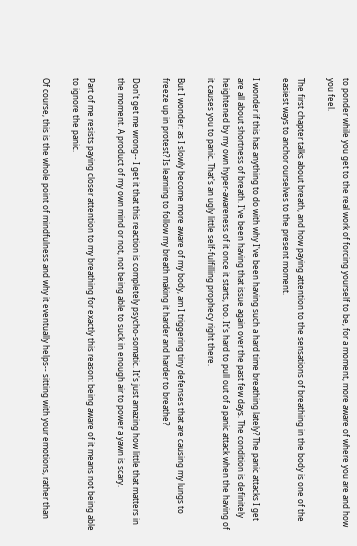to ponder while you get to the real work of forcing yourself to be, for a moment, more aware of where you are and how you feel.

The first chapter talks about breath, and how paying attention to the sensations of breathing in the body is one of the easiest ways to anchor ourselves to the present moment.

I wonder if this has anything to do with why I've been having such a hard time breathing lately? The panic attacks I get are all about shortness of breath. I've been having that issue again over the past few days. The condition is definitely heightened by my own hyper-awareness of it once it starts, too. It's hard to pull out of a panic attack when the having of it causes you to panic. That's an ugly little self-fulfilling prophecy right there.

But I wonder: as I slowly become more aware of my body, am I triggering tiny defenses that are causing my lungs to freeze up in protest? Is learning to follow my breath making it harder and harder to breathe?

Don't get me wrong-- I get it that this reaction is completely psycho-somatic. It's just amazing how little that matters in the moment. A product of my own mind or not, not being able to suck in enough air to power a yawn is scary.

Part of me resists paying closer attention to my breathing for exactly this reason: being aware of it means not being able to ignore the panic.

Of course, this is the whole point of mindfulness and why it eventually helps-- sitting with your emotions, rather than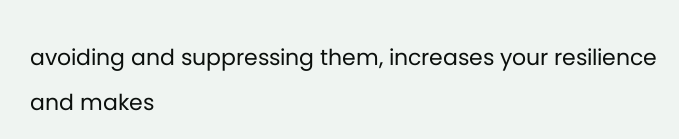avoiding and suppressing them, increases your resilience and makes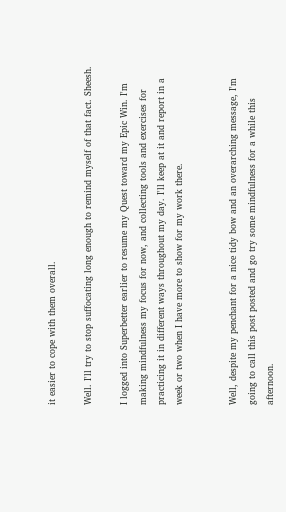it easier to cope with them overall.

Well. I'll try to stop suffocating long enough to remind myself of that fact. Sheesh.

I logged into Superbetter earlier to resume my Quest toward my Epic Win. I'm making mindfulness my focus for now, and collecting tools and exercises for practicing it in different ways throughout my day. I'll keep at it and report in a week or two when I have more to show for my work there.


Well, despite my penchant for a nice tidy bow and an overarching message, I'm going to call this post posted and go try some mindfulness for a while this afternoon.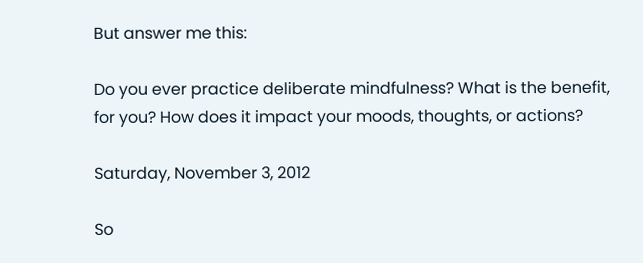But answer me this:

Do you ever practice deliberate mindfulness? What is the benefit, for you? How does it impact your moods, thoughts, or actions?

Saturday, November 3, 2012

So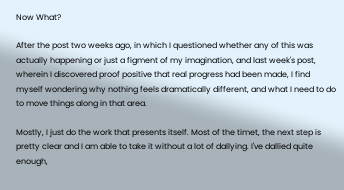Now What?

After the post two weeks ago, in which I questioned whether any of this was actually happening or just a figment of my imagination, and last week's post, wherein I discovered proof positive that real progress had been made, I find myself wondering why nothing feels dramatically different, and what I need to do to move things along in that area.

Mostly, I just do the work that presents itself. Most of the timet, the next step is pretty clear and I am able to take it without a lot of dallying. I've dallied quite enough,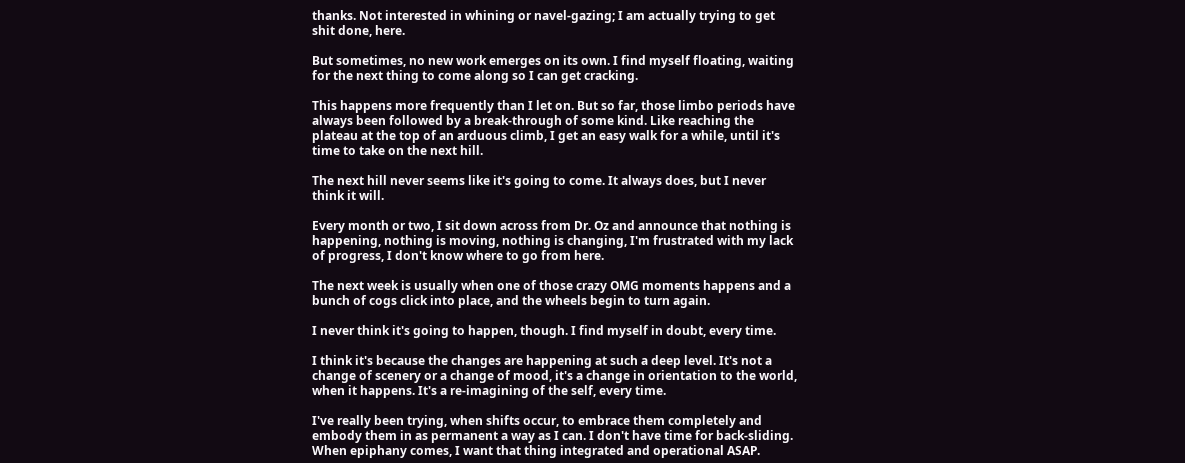thanks. Not interested in whining or navel-gazing; I am actually trying to get shit done, here.

But sometimes, no new work emerges on its own. I find myself floating, waiting for the next thing to come along so I can get cracking.

This happens more frequently than I let on. But so far, those limbo periods have always been followed by a break-through of some kind. Like reaching the plateau at the top of an arduous climb, I get an easy walk for a while, until it's time to take on the next hill.

The next hill never seems like it's going to come. It always does, but I never think it will.

Every month or two, I sit down across from Dr. Oz and announce that nothing is happening, nothing is moving, nothing is changing, I'm frustrated with my lack of progress, I don't know where to go from here.

The next week is usually when one of those crazy OMG moments happens and a bunch of cogs click into place, and the wheels begin to turn again.

I never think it's going to happen, though. I find myself in doubt, every time.

I think it's because the changes are happening at such a deep level. It's not a change of scenery or a change of mood, it's a change in orientation to the world, when it happens. It's a re-imagining of the self, every time.

I've really been trying, when shifts occur, to embrace them completely and embody them in as permanent a way as I can. I don't have time for back-sliding. When epiphany comes, I want that thing integrated and operational ASAP.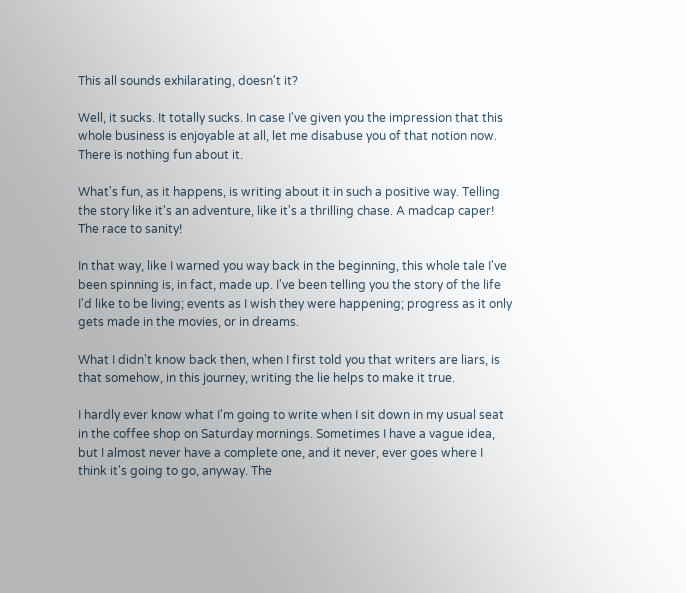This all sounds exhilarating, doesn't it?

Well, it sucks. It totally sucks. In case I've given you the impression that this whole business is enjoyable at all, let me disabuse you of that notion now. There is nothing fun about it.

What's fun, as it happens, is writing about it in such a positive way. Telling the story like it's an adventure, like it's a thrilling chase. A madcap caper! The race to sanity!

In that way, like I warned you way back in the beginning, this whole tale I've been spinning is, in fact, made up. I've been telling you the story of the life I'd like to be living; events as I wish they were happening; progress as it only gets made in the movies, or in dreams.

What I didn't know back then, when I first told you that writers are liars, is that somehow, in this journey, writing the lie helps to make it true.

I hardly ever know what I'm going to write when I sit down in my usual seat in the coffee shop on Saturday mornings. Sometimes I have a vague idea, but I almost never have a complete one, and it never, ever goes where I think it's going to go, anyway. The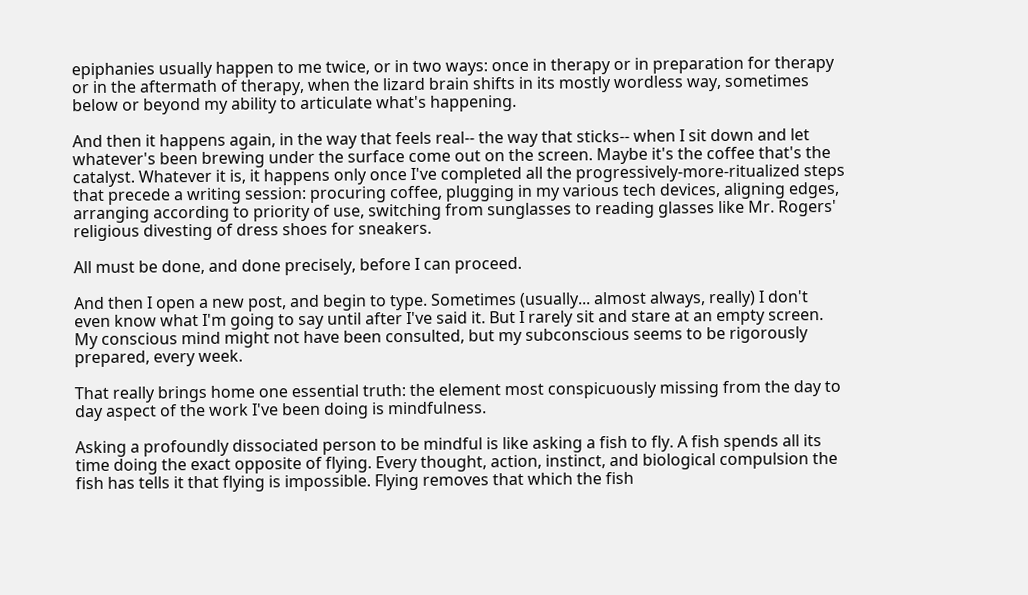epiphanies usually happen to me twice, or in two ways: once in therapy or in preparation for therapy or in the aftermath of therapy, when the lizard brain shifts in its mostly wordless way, sometimes below or beyond my ability to articulate what's happening.

And then it happens again, in the way that feels real-- the way that sticks-- when I sit down and let whatever's been brewing under the surface come out on the screen. Maybe it's the coffee that's the catalyst. Whatever it is, it happens only once I've completed all the progressively-more-ritualized steps that precede a writing session: procuring coffee, plugging in my various tech devices, aligning edges, arranging according to priority of use, switching from sunglasses to reading glasses like Mr. Rogers' religious divesting of dress shoes for sneakers.

All must be done, and done precisely, before I can proceed.

And then I open a new post, and begin to type. Sometimes (usually... almost always, really) I don't even know what I'm going to say until after I've said it. But I rarely sit and stare at an empty screen. My conscious mind might not have been consulted, but my subconscious seems to be rigorously prepared, every week.

That really brings home one essential truth: the element most conspicuously missing from the day to day aspect of the work I've been doing is mindfulness.

Asking a profoundly dissociated person to be mindful is like asking a fish to fly. A fish spends all its time doing the exact opposite of flying. Every thought, action, instinct, and biological compulsion the fish has tells it that flying is impossible. Flying removes that which the fish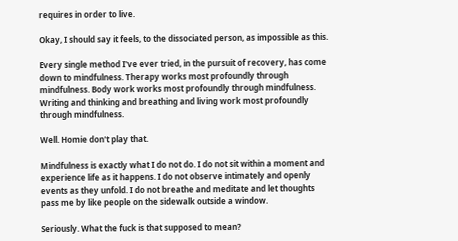requires in order to live.

Okay, I should say it feels, to the dissociated person, as impossible as this.

Every single method I've ever tried, in the pursuit of recovery, has come down to mindfulness. Therapy works most profoundly through mindfulness. Body work works most profoundly through mindfulness. Writing and thinking and breathing and living work most profoundly through mindfulness.

Well. Homie don't play that.

Mindfulness is exactly what I do not do. I do not sit within a moment and experience life as it happens. I do not observe intimately and openly events as they unfold. I do not breathe and meditate and let thoughts pass me by like people on the sidewalk outside a window.

Seriously. What the fuck is that supposed to mean?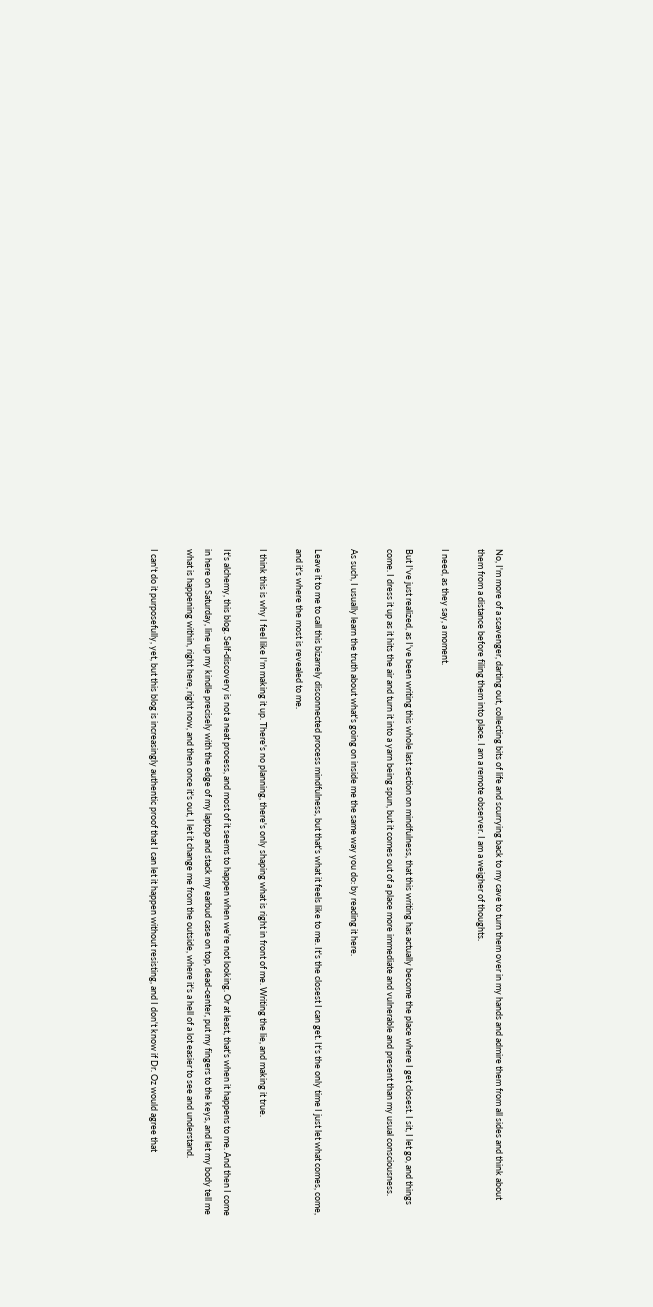No, I'm more of a scavenger, darting out, collecting bits of life and scurrying back to my cave to turn them over in my hands and admire them from all sides and think about them from a distance before filing them into place. I am a remote observer. I am a weigher of thoughts.

I need, as they say, a moment.

But I've just realized, as I've been writing this whole last section on mindfulness, that this writing has actually become the place where I get closest. I sit, I let go, and things come. I dress it up as it hits the air and turn it into a yarn being spun, but it comes out of a place more immediate and vulnerable and present than my usual consciousness.

As such, I usually learn the truth about what's going on inside me the same way you do: by reading it here.

Leave it to me to call this bizarrely disconnected process mindfulness, but that's what it feels like to me. It's the closest I can get. It's the only time I just let what comes, come, and it's where the most is revealed to me.

I think this is why I feel like I'm making it up. There's no planning, there's only shaping what is right in front of me. Writing the lie, and making it true.

It's alchemy, this blog. Self-discovery is not a neat process, and most of it seems to happen when we're not looking. Or at least, that's when it happens to me. And then I come in here on Saturday, line up my kindle precisely with the edge of my laptop and stack my earbud case on top, dead-center, put my fingers to the keys, and let my body tell me what is happening within, right here, right now, and then once it's out, I let it change me from the outside, where it's a hell of a lot easier to see and understand.

I can't do it purposefully, yet, but this blog is increasingly authentic proof that I can let it happen without resisting, and I don't know if Dr. Oz would agree that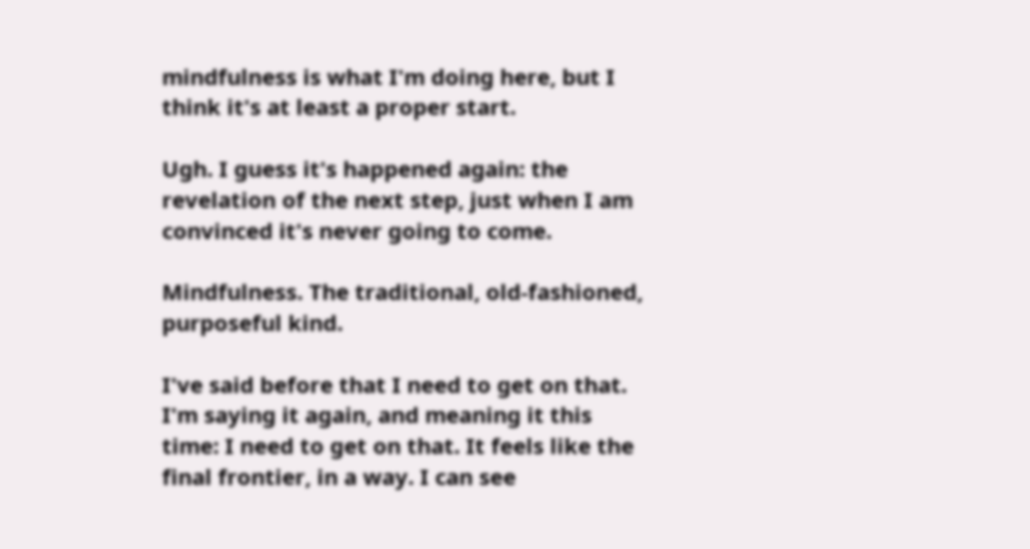mindfulness is what I'm doing here, but I think it's at least a proper start.

Ugh. I guess it's happened again: the revelation of the next step, just when I am convinced it's never going to come.

Mindfulness. The traditional, old-fashioned, purposeful kind.

I've said before that I need to get on that. I'm saying it again, and meaning it this time: I need to get on that. It feels like the final frontier, in a way. I can see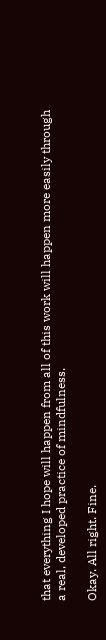that everything I hope will happen from all of this work will happen more easily through a real, developed practice of mindfulness.

Okay. All right. Fine.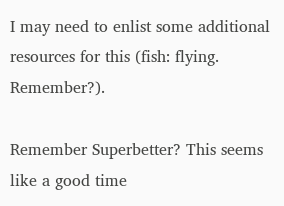I may need to enlist some additional resources for this (fish: flying. Remember?).

Remember Superbetter? This seems like a good time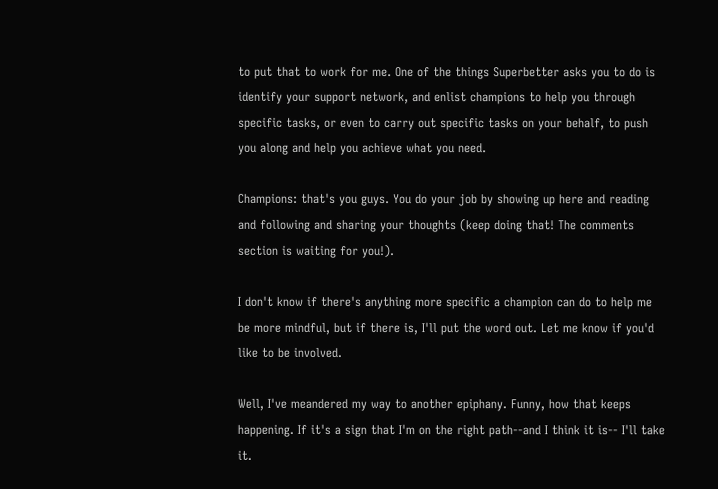to put that to work for me. One of the things Superbetter asks you to do is identify your support network, and enlist champions to help you through specific tasks, or even to carry out specific tasks on your behalf, to push you along and help you achieve what you need.

Champions: that's you guys. You do your job by showing up here and reading and following and sharing your thoughts (keep doing that! The comments section is waiting for you!).

I don't know if there's anything more specific a champion can do to help me be more mindful, but if there is, I'll put the word out. Let me know if you'd like to be involved.

Well, I've meandered my way to another epiphany. Funny, how that keeps happening. If it's a sign that I'm on the right path--and I think it is-- I'll take it.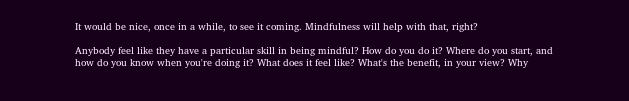It would be nice, once in a while, to see it coming. Mindfulness will help with that, right?

Anybody feel like they have a particular skill in being mindful? How do you do it? Where do you start, and how do you know when you're doing it? What does it feel like? What's the benefit, in your view? Why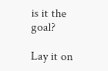is it the goal?

Lay it on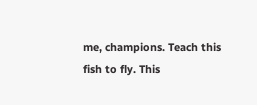me, champions. Teach this fish to fly. This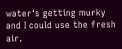water's getting murky and I could use the fresh air.